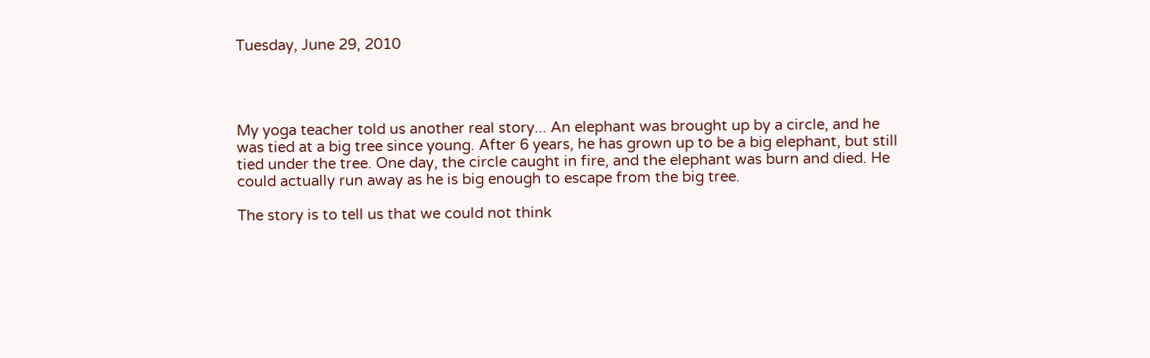Tuesday, June 29, 2010




My yoga teacher told us another real story... An elephant was brought up by a circle, and he was tied at a big tree since young. After 6 years, he has grown up to be a big elephant, but still tied under the tree. One day, the circle caught in fire, and the elephant was burn and died. He could actually run away as he is big enough to escape from the big tree.

The story is to tell us that we could not think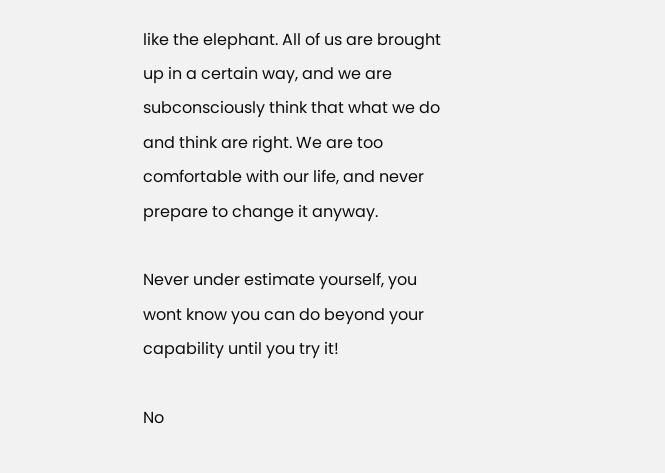like the elephant. All of us are brought up in a certain way, and we are subconsciously think that what we do and think are right. We are too comfortable with our life, and never prepare to change it anyway.

Never under estimate yourself, you wont know you can do beyond your capability until you try it!

No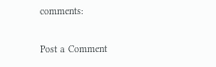comments:

Post a Comment